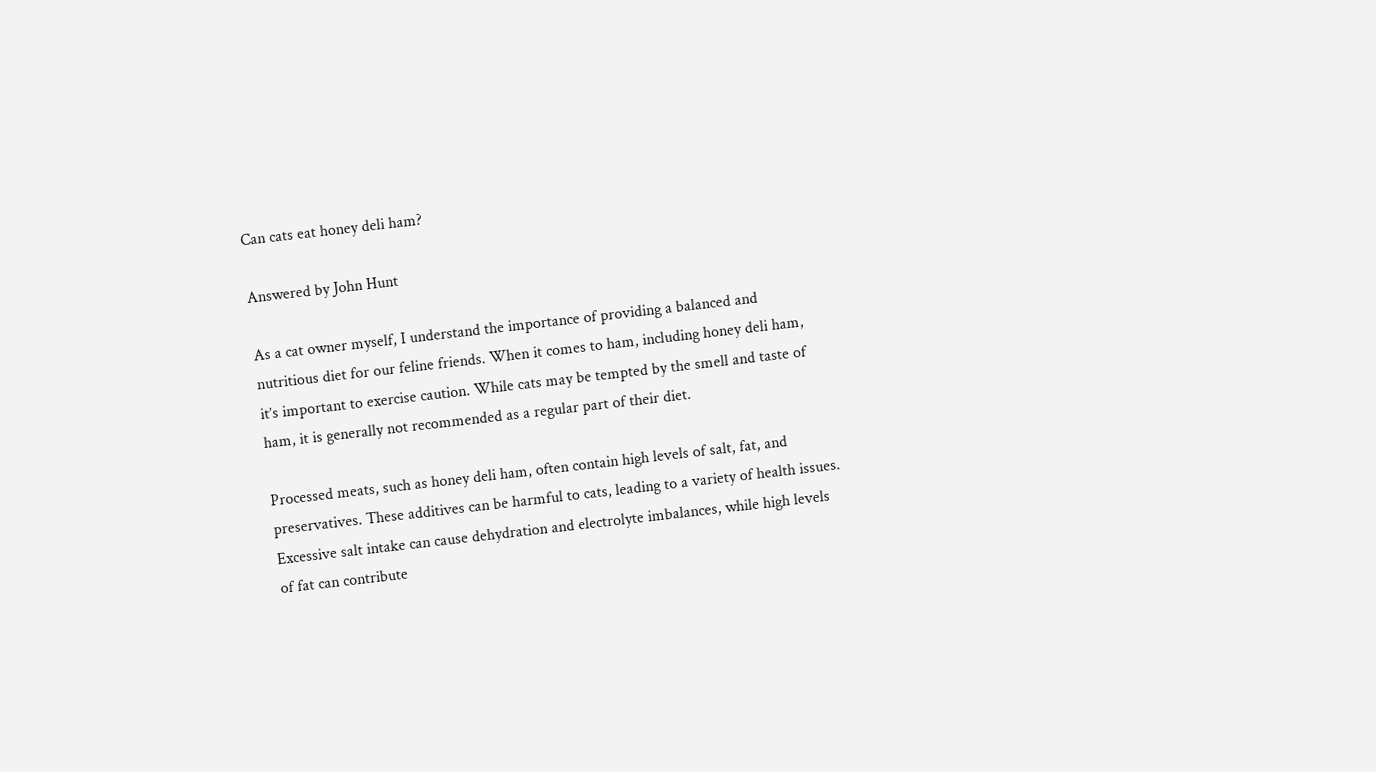Can cats eat honey deli ham?

Answered by John Hunt

As a cat owner myself, I understand the importance of providing a balanced and nutritious diet for our feline friends. When it comes to ham, including honey deli ham, it’s important to exercise caution. While cats may be tempted by the smell and taste of ham, it is generally not recommended as a regular part of their diet.

Processed meats, such as honey deli ham, often contain high levels of salt, fat, and preservatives. These additives can be harmful to cats, leading to a variety of health issues. Excessive salt intake can cause dehydration and electrolyte imbalances, while high levels of fat can contribute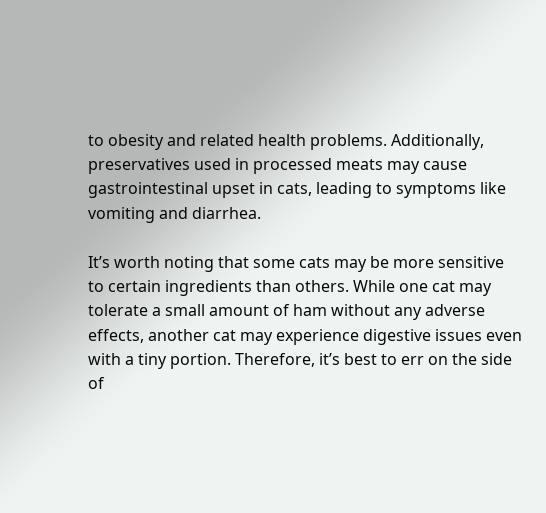to obesity and related health problems. Additionally, preservatives used in processed meats may cause gastrointestinal upset in cats, leading to symptoms like vomiting and diarrhea.

It’s worth noting that some cats may be more sensitive to certain ingredients than others. While one cat may tolerate a small amount of ham without any adverse effects, another cat may experience digestive issues even with a tiny portion. Therefore, it’s best to err on the side of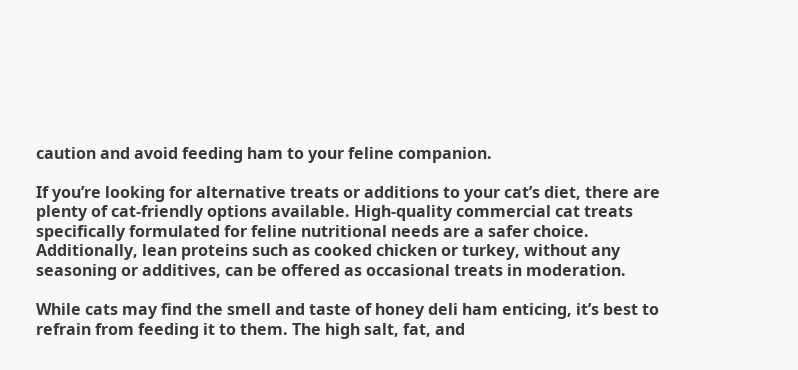caution and avoid feeding ham to your feline companion.

If you’re looking for alternative treats or additions to your cat’s diet, there are plenty of cat-friendly options available. High-quality commercial cat treats specifically formulated for feline nutritional needs are a safer choice. Additionally, lean proteins such as cooked chicken or turkey, without any seasoning or additives, can be offered as occasional treats in moderation.

While cats may find the smell and taste of honey deli ham enticing, it’s best to refrain from feeding it to them. The high salt, fat, and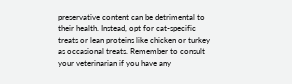preservative content can be detrimental to their health. Instead, opt for cat-specific treats or lean proteins like chicken or turkey as occasional treats. Remember to consult your veterinarian if you have any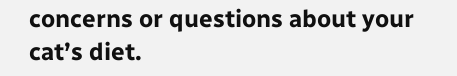concerns or questions about your cat’s diet.